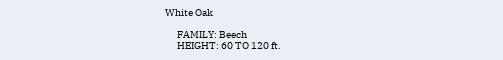White Oak

      FAMILY: Beech
      HEIGHT: 60 TO 120 ft.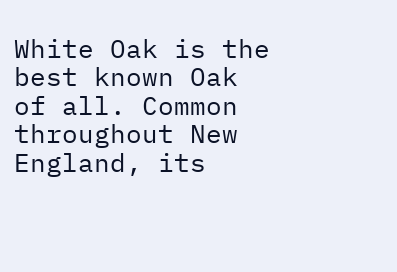White Oak is the best known Oak of all. Common throughout New England, its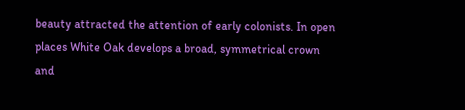beauty attracted the attention of early colonists. In open places White Oak develops a broad, symmetrical crown and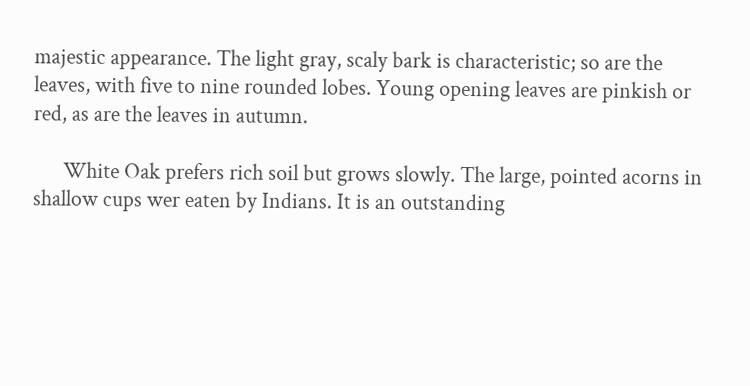majestic appearance. The light gray, scaly bark is characteristic; so are the leaves, with five to nine rounded lobes. Young opening leaves are pinkish or red, as are the leaves in autumn.

      White Oak prefers rich soil but grows slowly. The large, pointed acorns in shallow cups wer eaten by Indians. It is an outstanding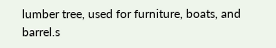lumber tree, used for furniture, boats, and barrel.s